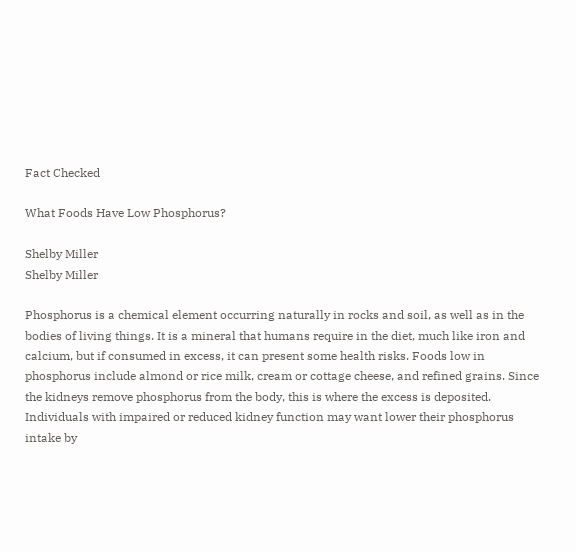Fact Checked

What Foods Have Low Phosphorus?

Shelby Miller
Shelby Miller

Phosphorus is a chemical element occurring naturally in rocks and soil, as well as in the bodies of living things. It is a mineral that humans require in the diet, much like iron and calcium, but if consumed in excess, it can present some health risks. Foods low in phosphorus include almond or rice milk, cream or cottage cheese, and refined grains. Since the kidneys remove phosphorus from the body, this is where the excess is deposited. Individuals with impaired or reduced kidney function may want lower their phosphorus intake by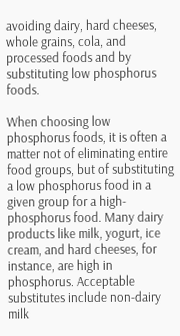avoiding dairy, hard cheeses, whole grains, cola, and processed foods and by substituting low phosphorus foods.

When choosing low phosphorus foods, it is often a matter not of eliminating entire food groups, but of substituting a low phosphorus food in a given group for a high-phosphorus food. Many dairy products like milk, yogurt, ice cream, and hard cheeses, for instance, are high in phosphorus. Acceptable substitutes include non-dairy milk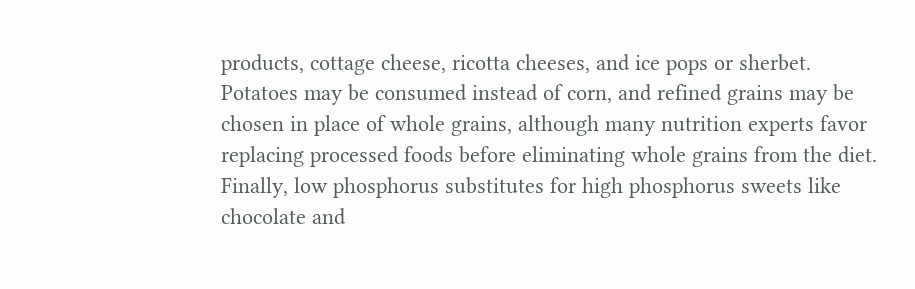products, cottage cheese, ricotta cheeses, and ice pops or sherbet. Potatoes may be consumed instead of corn, and refined grains may be chosen in place of whole grains, although many nutrition experts favor replacing processed foods before eliminating whole grains from the diet. Finally, low phosphorus substitutes for high phosphorus sweets like chocolate and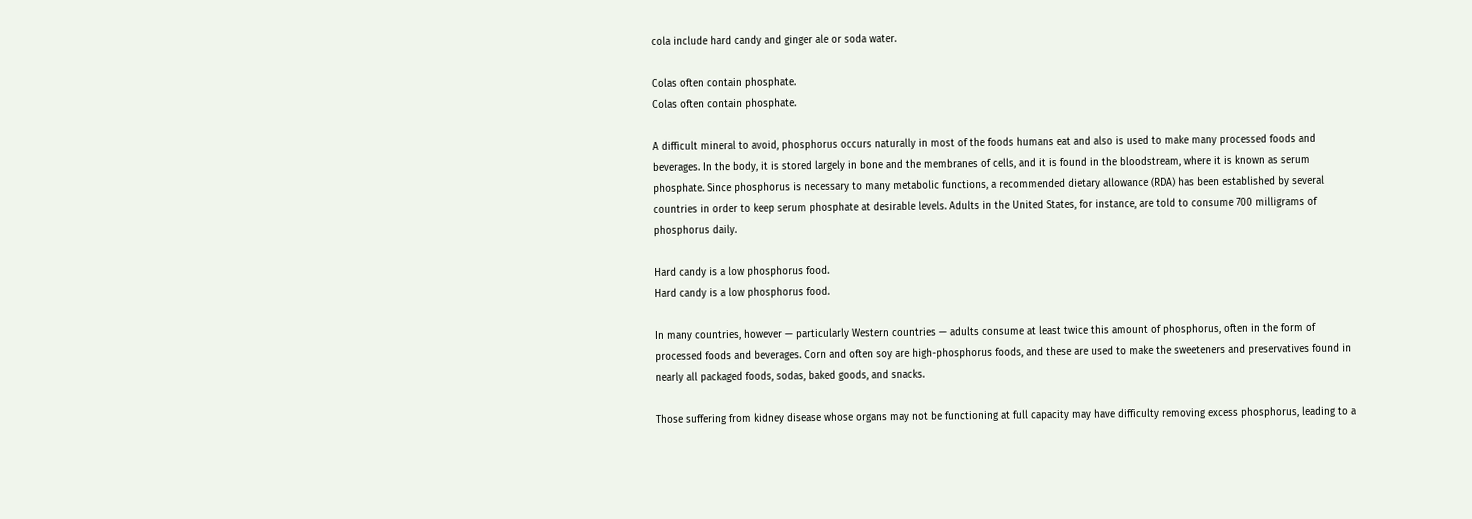cola include hard candy and ginger ale or soda water.

Colas often contain phosphate.
Colas often contain phosphate.

A difficult mineral to avoid, phosphorus occurs naturally in most of the foods humans eat and also is used to make many processed foods and beverages. In the body, it is stored largely in bone and the membranes of cells, and it is found in the bloodstream, where it is known as serum phosphate. Since phosphorus is necessary to many metabolic functions, a recommended dietary allowance (RDA) has been established by several countries in order to keep serum phosphate at desirable levels. Adults in the United States, for instance, are told to consume 700 milligrams of phosphorus daily.

Hard candy is a low phosphorus food.
Hard candy is a low phosphorus food.

In many countries, however — particularly Western countries — adults consume at least twice this amount of phosphorus, often in the form of processed foods and beverages. Corn and often soy are high-phosphorus foods, and these are used to make the sweeteners and preservatives found in nearly all packaged foods, sodas, baked goods, and snacks.

Those suffering from kidney disease whose organs may not be functioning at full capacity may have difficulty removing excess phosphorus, leading to a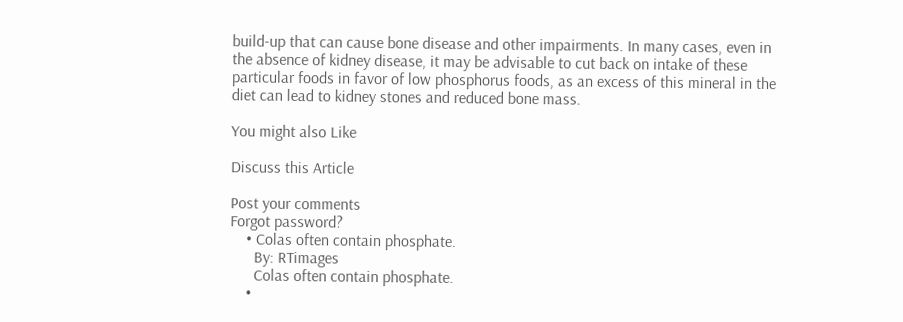build-up that can cause bone disease and other impairments. In many cases, even in the absence of kidney disease, it may be advisable to cut back on intake of these particular foods in favor of low phosphorus foods, as an excess of this mineral in the diet can lead to kidney stones and reduced bone mass.

You might also Like

Discuss this Article

Post your comments
Forgot password?
    • Colas often contain phosphate.
      By: RTimages
      Colas often contain phosphate.
    •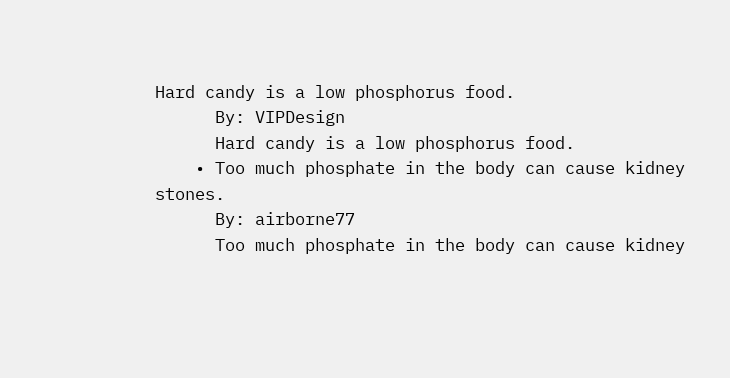Hard candy is a low phosphorus food.
      By: VIPDesign
      Hard candy is a low phosphorus food.
    • Too much phosphate in the body can cause kidney stones.
      By: airborne77
      Too much phosphate in the body can cause kidney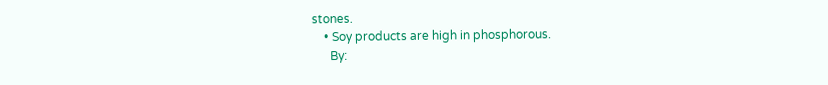stones.
    • Soy products are high in phosphorous.
      By: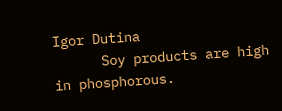Igor Dutina
      Soy products are high in phosphorous.